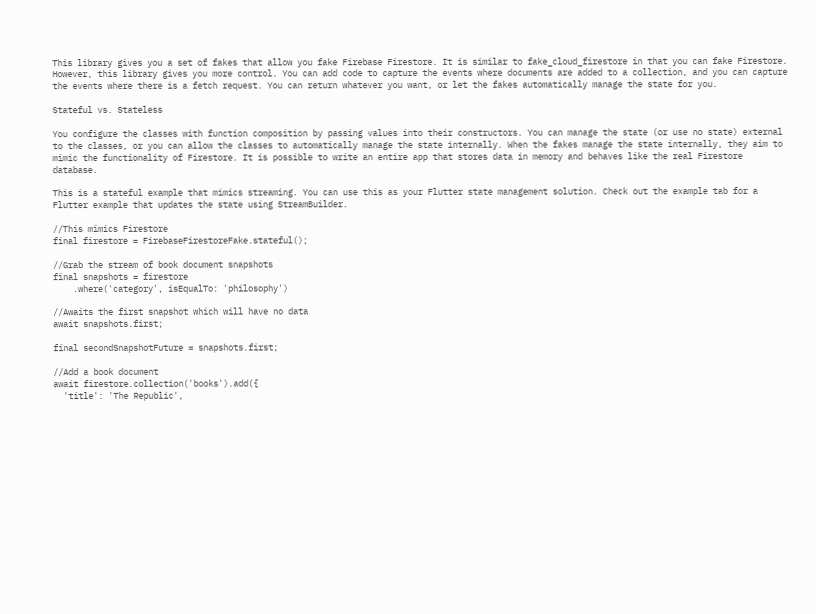This library gives you a set of fakes that allow you fake Firebase Firestore. It is similar to fake_cloud_firestore in that you can fake Firestore. However, this library gives you more control. You can add code to capture the events where documents are added to a collection, and you can capture the events where there is a fetch request. You can return whatever you want, or let the fakes automatically manage the state for you.

Stateful vs. Stateless

You configure the classes with function composition by passing values into their constructors. You can manage the state (or use no state) external to the classes, or you can allow the classes to automatically manage the state internally. When the fakes manage the state internally, they aim to mimic the functionality of Firestore. It is possible to write an entire app that stores data in memory and behaves like the real Firestore database.

This is a stateful example that mimics streaming. You can use this as your Flutter state management solution. Check out the example tab for a Flutter example that updates the state using StreamBuilder.

//This mimics Firestore
final firestore = FirebaseFirestoreFake.stateful();

//Grab the stream of book document snapshots
final snapshots = firestore
    .where('category', isEqualTo: 'philosophy')

//Awaits the first snapshot which will have no data
await snapshots.first;

final secondSnapshotFuture = snapshots.first;

//Add a book document
await firestore.collection('books').add({
  'title': 'The Republic',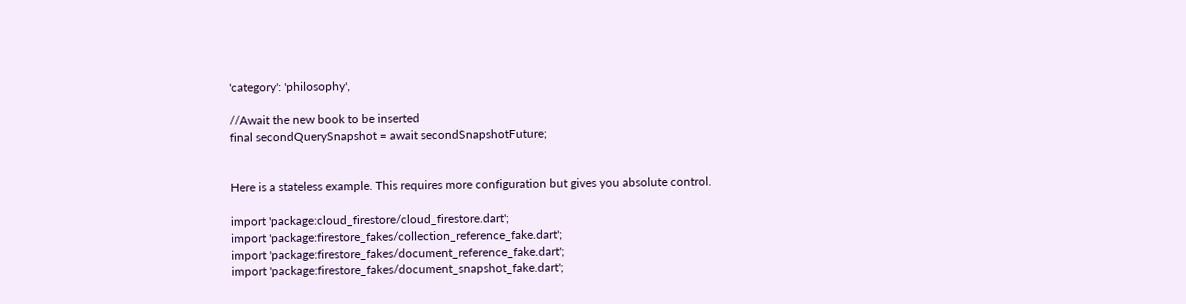'category': 'philosophy',

//Await the new book to be inserted
final secondQuerySnapshot = await secondSnapshotFuture;


Here is a stateless example. This requires more configuration but gives you absolute control.

import 'package:cloud_firestore/cloud_firestore.dart';
import 'package:firestore_fakes/collection_reference_fake.dart';
import 'package:firestore_fakes/document_reference_fake.dart';
import 'package:firestore_fakes/document_snapshot_fake.dart';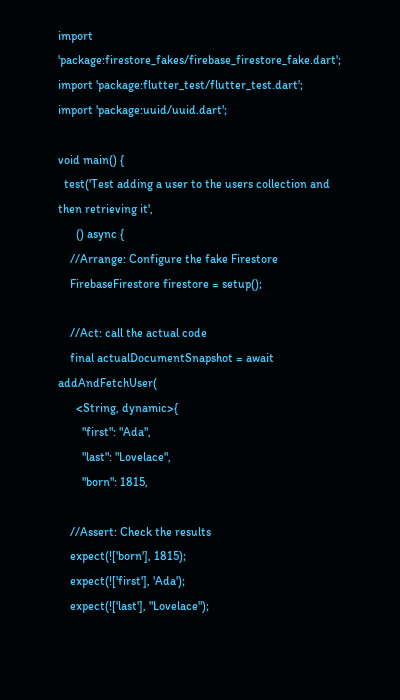import 'package:firestore_fakes/firebase_firestore_fake.dart';
import 'package:flutter_test/flutter_test.dart';
import 'package:uuid/uuid.dart';

void main() {
  test('Test adding a user to the users collection and then retrieving it',
      () async {
    //Arrange: Configure the fake Firestore
    FirebaseFirestore firestore = setup();

    //Act: call the actual code
    final actualDocumentSnapshot = await addAndFetchUser(
      <String, dynamic>{
        "first": "Ada",
        "last": "Lovelace",
        "born": 1815,

    //Assert: Check the results
    expect(!['born'], 1815);
    expect(!['first'], 'Ada');
    expect(!['last'], "Lovelace");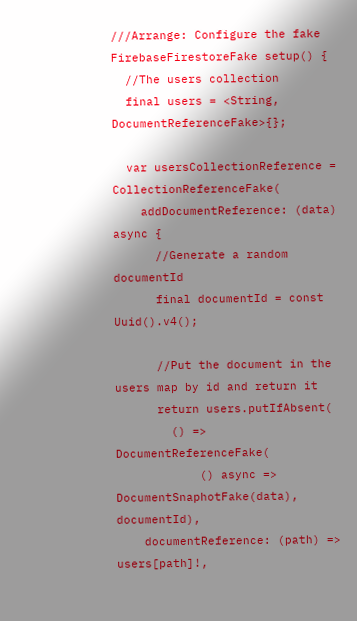///Arrange: Configure the fake
FirebaseFirestoreFake setup() {
  //The users collection
  final users = <String, DocumentReferenceFake>{};

  var usersCollectionReference = CollectionReferenceFake(
    addDocumentReference: (data) async {
      //Generate a random documentId
      final documentId = const Uuid().v4();

      //Put the document in the users map by id and return it
      return users.putIfAbsent(
        () => DocumentReferenceFake(
            () async => DocumentSnaphotFake(data), documentId),
    documentReference: (path) => users[path]!,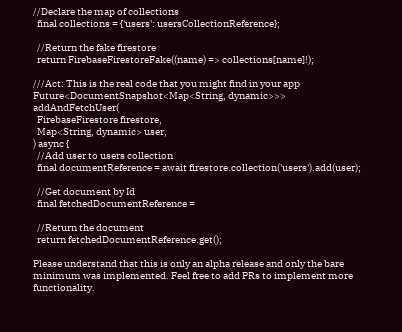//Declare the map of collections
  final collections = {'users': usersCollectionReference};

  //Return the fake firestore
  return FirebaseFirestoreFake((name) => collections[name]!);

///Act: This is the real code that you might find in your app
Future<DocumentSnapshot<Map<String, dynamic>>> addAndFetchUser(
  FirebaseFirestore firestore,
  Map<String, dynamic> user,
) async {
  //Add user to users collection
  final documentReference = await firestore.collection('users').add(user);

  //Get document by Id
  final fetchedDocumentReference =

  //Return the document
  return fetchedDocumentReference.get();

Please understand that this is only an alpha release and only the bare minimum was implemented. Feel free to add PRs to implement more functionality.